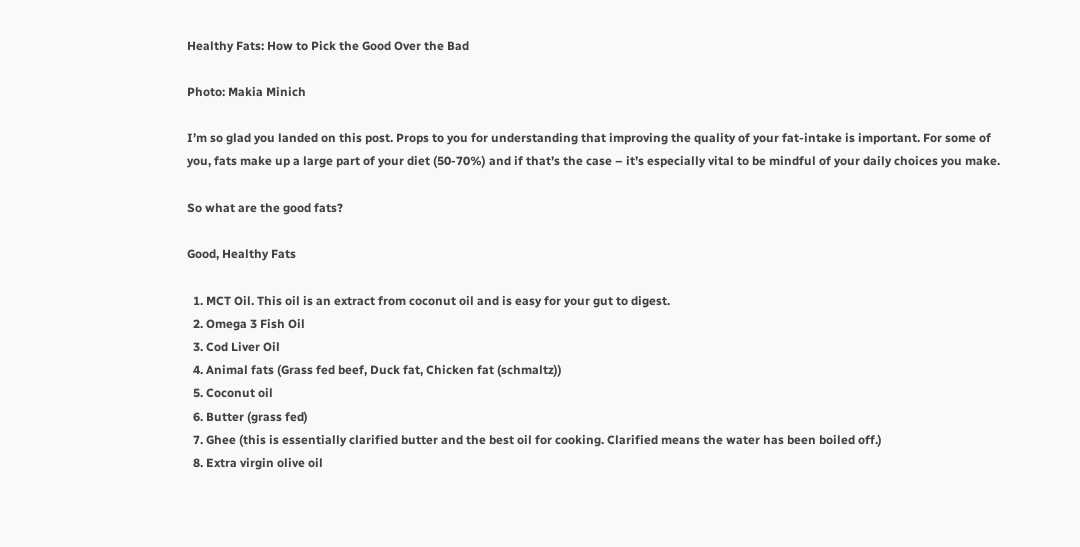Healthy Fats: How to Pick the Good Over the Bad

Photo: Makia Minich

I’m so glad you landed on this post. Props to you for understanding that improving the quality of your fat-intake is important. For some of you, fats make up a large part of your diet (50-70%) and if that’s the case – it’s especially vital to be mindful of your daily choices you make.

So what are the good fats?

Good, Healthy Fats

  1. MCT Oil. This oil is an extract from coconut oil and is easy for your gut to digest.
  2. Omega 3 Fish Oil
  3. Cod Liver Oil
  4. Animal fats (Grass fed beef, Duck fat, Chicken fat (schmaltz))
  5. Coconut oil
  6. Butter (grass fed)
  7. Ghee (this is essentially clarified butter and the best oil for cooking. Clarified means the water has been boiled off.)
  8. Extra virgin olive oil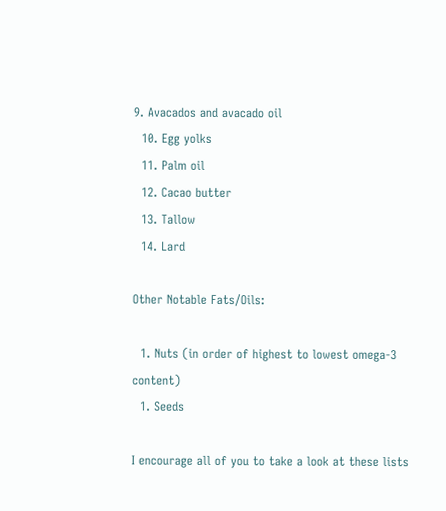9. Avacados and avacado oil
  10. Egg yolks
  11. Palm oil
  12. Cacao butter
  13. Tallow
  14. Lard

Other Notable Fats/Oils:

  1. Nuts (in order of highest to lowest omega-3 content)
  1. Seeds

I encourage all of you to take a look at these lists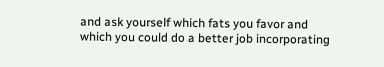and ask yourself which fats you favor and which you could do a better job incorporating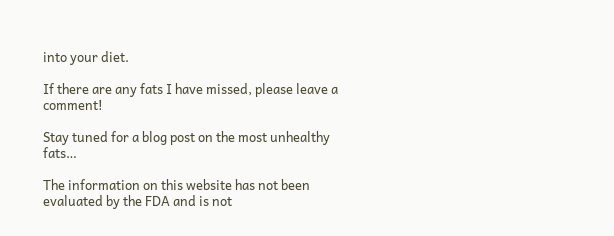into your diet.

If there are any fats I have missed, please leave a comment!

Stay tuned for a blog post on the most unhealthy fats…

The information on this website has not been evaluated by the FDA and is not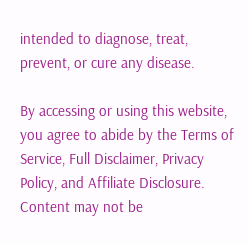intended to diagnose, treat, prevent, or cure any disease.

By accessing or using this website, you agree to abide by the Terms of Service, Full Disclaimer, Privacy Policy, and Affiliate Disclosure. Content may not be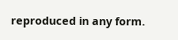reproduced in any form.